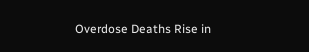Overdose Deaths Rise in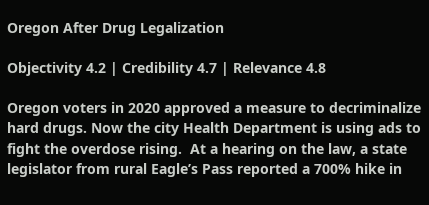Oregon After Drug Legalization

Objectivity 4.2 | Credibility 4.7 | Relevance 4.8

Oregon voters in 2020 approved a measure to decriminalize hard drugs. Now the city Health Department is using ads to fight the overdose rising.  At a hearing on the law, a state legislator from rural Eagle’s Pass reported a 700% hike in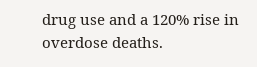drug use and a 120% rise in overdose deaths.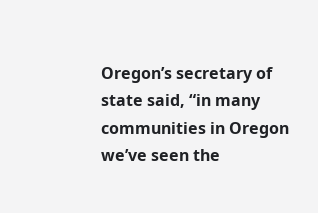Oregon’s secretary of state said, “in many communities in Oregon we’ve seen the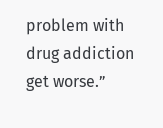problem with drug addiction get worse.”